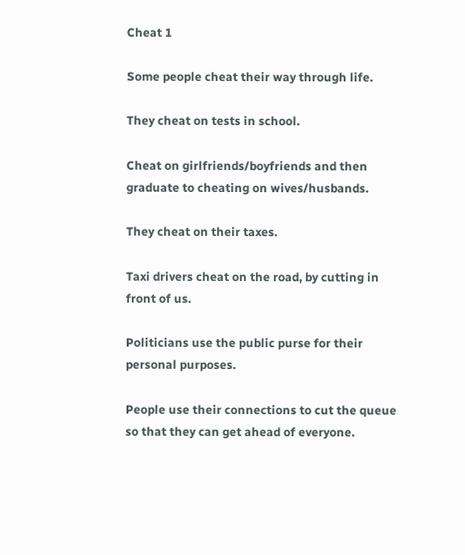Cheat 1

Some people cheat their way through life.

They cheat on tests in school.

Cheat on girlfriends/boyfriends and then graduate to cheating on wives/husbands.

They cheat on their taxes.

Taxi drivers cheat on the road, by cutting in front of us.

Politicians use the public purse for their personal purposes.

People use their connections to cut the queue so that they can get ahead of everyone.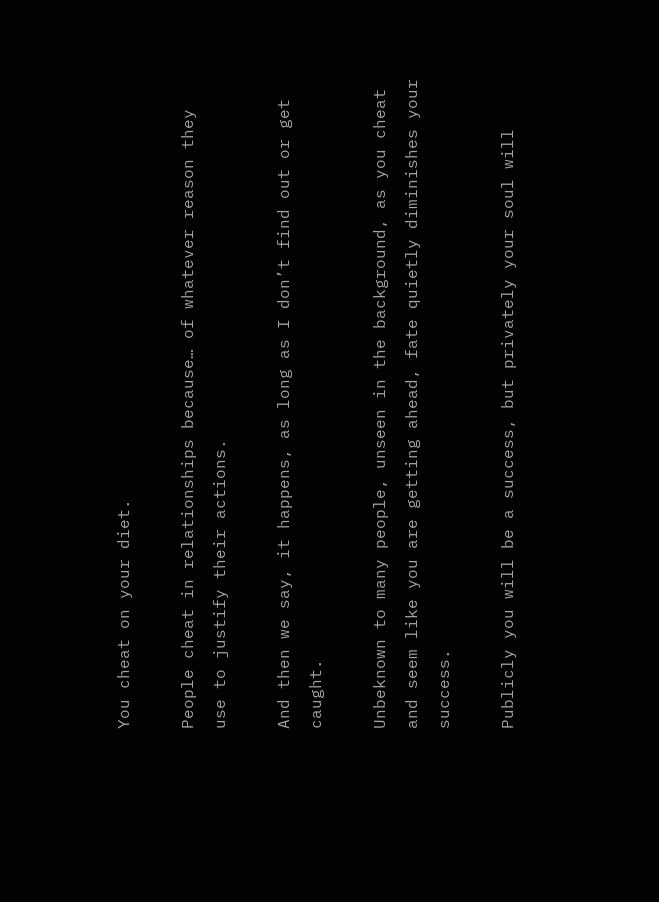You cheat on your diet.

People cheat in relationships because… of whatever reason they use to justify their actions.

And then we say, it happens, as long as I don’t find out or get caught.

Unbeknown to many people, unseen in the background, as you cheat and seem like you are getting ahead, fate quietly diminishes your success.

Publicly you will be a success, but privately your soul will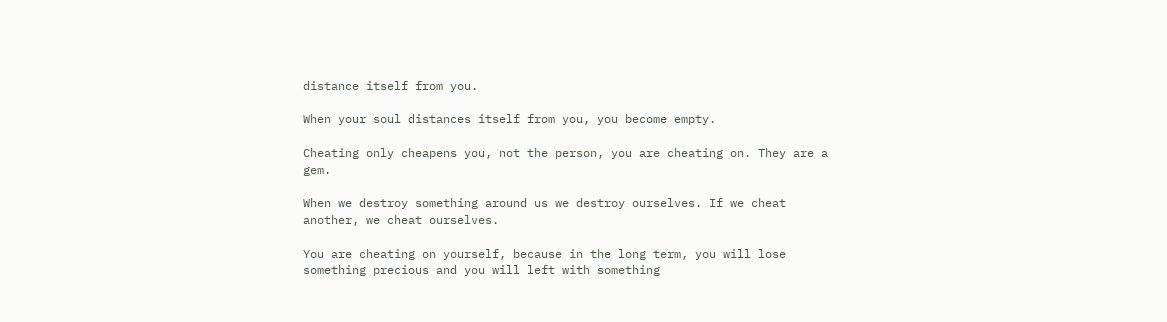distance itself from you.

When your soul distances itself from you, you become empty.

Cheating only cheapens you, not the person, you are cheating on. They are a gem.

When we destroy something around us we destroy ourselves. If we cheat another, we cheat ourselves.

You are cheating on yourself, because in the long term, you will lose something precious and you will left with something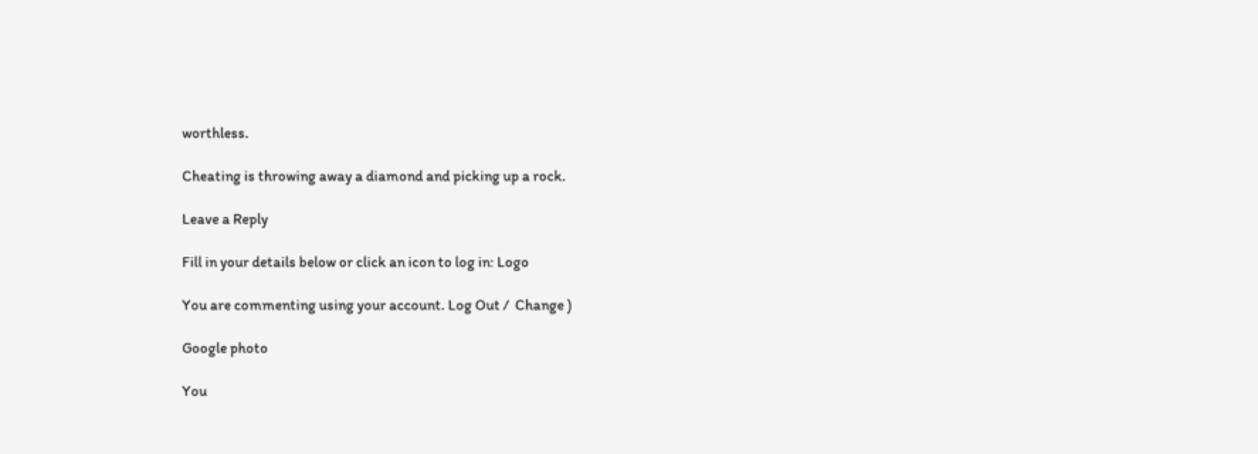worthless.

Cheating is throwing away a diamond and picking up a rock.

Leave a Reply

Fill in your details below or click an icon to log in: Logo

You are commenting using your account. Log Out /  Change )

Google photo

You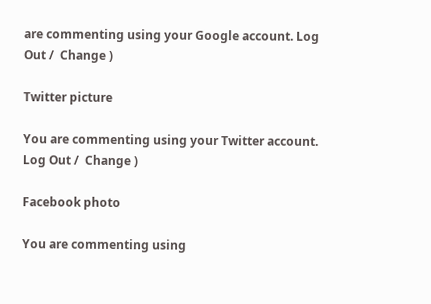are commenting using your Google account. Log Out /  Change )

Twitter picture

You are commenting using your Twitter account. Log Out /  Change )

Facebook photo

You are commenting using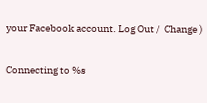your Facebook account. Log Out /  Change )

Connecting to %s